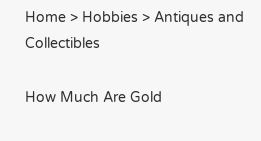Home > Hobbies > Antiques and Collectibles

How Much Are Gold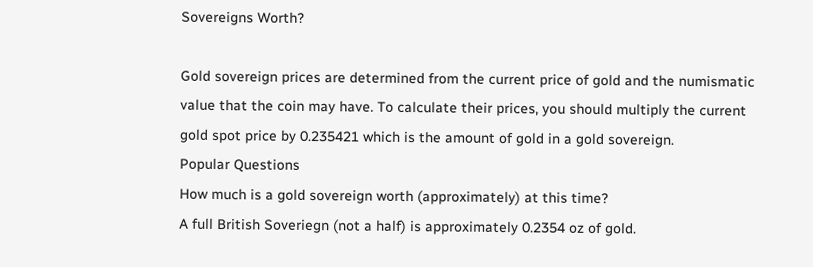Sovereigns Worth?

Gold sovereign prices are determined from the current price of gold and the numismatic value that the coin may have. To calculate their prices, you should multiply the current gold spot price by 0.235421 which is the amount of gold in a gold sovereign.
Popular Questions
How much is a gold sovereign worth (approximately) at this time?
A full British Soveriegn (not a half) is approximately 0.2354 oz of gold.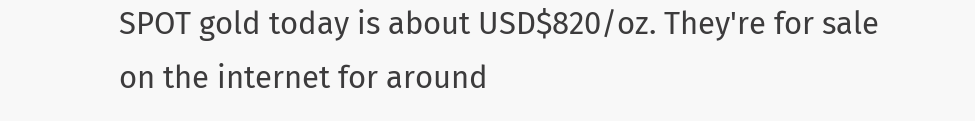SPOT gold today is about USD$820/oz. They're for sale on the internet for around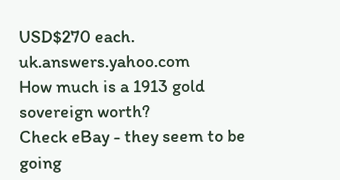USD$270 each.  uk.answers.yahoo.com
How much is a 1913 gold sovereign worth?
Check eBay - they seem to be going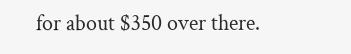for about $350 over there.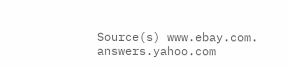Source(s) www.ebay.com.  answers.yahoo.com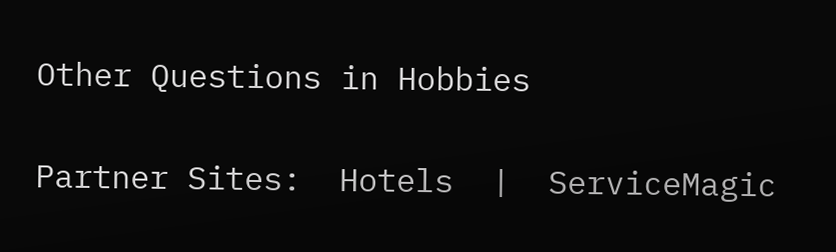Other Questions in Hobbies

Partner Sites:  Hotels  |  ServiceMagic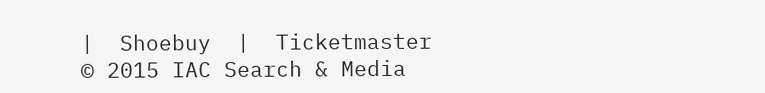|  Shoebuy  |  Ticketmaster
© 2015 IAC Search & Media